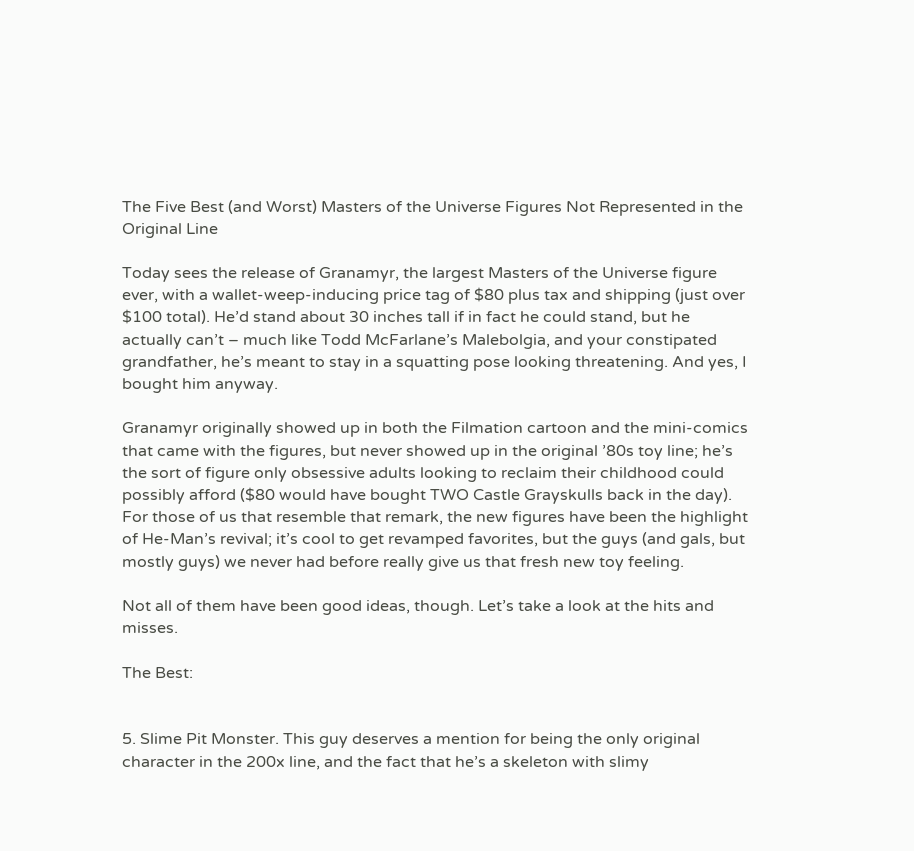The Five Best (and Worst) Masters of the Universe Figures Not Represented in the Original Line

Today sees the release of Granamyr, the largest Masters of the Universe figure ever, with a wallet-weep-inducing price tag of $80 plus tax and shipping (just over $100 total). He’d stand about 30 inches tall if in fact he could stand, but he actually can’t – much like Todd McFarlane’s Malebolgia, and your constipated grandfather, he’s meant to stay in a squatting pose looking threatening. And yes, I bought him anyway.

Granamyr originally showed up in both the Filmation cartoon and the mini-comics that came with the figures, but never showed up in the original ’80s toy line; he’s the sort of figure only obsessive adults looking to reclaim their childhood could possibly afford ($80 would have bought TWO Castle Grayskulls back in the day). For those of us that resemble that remark, the new figures have been the highlight of He-Man’s revival; it’s cool to get revamped favorites, but the guys (and gals, but mostly guys) we never had before really give us that fresh new toy feeling.

Not all of them have been good ideas, though. Let’s take a look at the hits and misses.

The Best:


5. Slime Pit Monster. This guy deserves a mention for being the only original character in the 200x line, and the fact that he’s a skeleton with slimy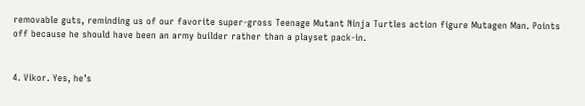removable guts, reminding us of our favorite super-gross Teenage Mutant Ninja Turtles action figure Mutagen Man. Points off because he should have been an army builder rather than a playset pack-in.


4. Vikor. Yes, he’s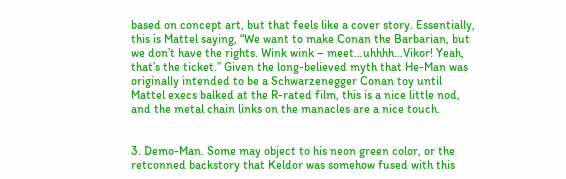based on concept art, but that feels like a cover story. Essentially, this is Mattel saying, “We want to make Conan the Barbarian, but we don’t have the rights. Wink wink – meet…uhhhh…Vikor! Yeah, that’s the ticket.” Given the long-believed myth that He-Man was originally intended to be a Schwarzenegger Conan toy until Mattel execs balked at the R-rated film, this is a nice little nod, and the metal chain links on the manacles are a nice touch.


3. Demo-Man. Some may object to his neon green color, or the retconned backstory that Keldor was somehow fused with this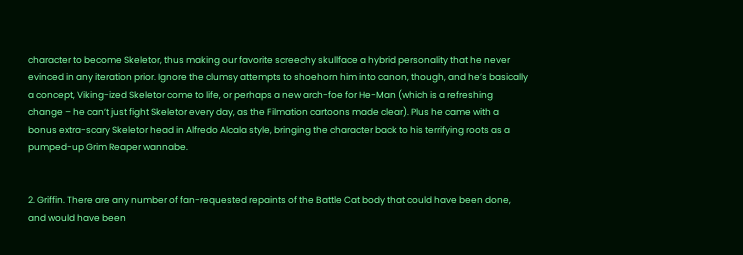character to become Skeletor, thus making our favorite screechy skullface a hybrid personality that he never evinced in any iteration prior. Ignore the clumsy attempts to shoehorn him into canon, though, and he’s basically a concept, Viking-ized Skeletor come to life, or perhaps a new arch-foe for He-Man (which is a refreshing change – he can’t just fight Skeletor every day, as the Filmation cartoons made clear). Plus he came with a bonus extra-scary Skeletor head in Alfredo Alcala style, bringing the character back to his terrifying roots as a pumped-up Grim Reaper wannabe.


2. Griffin. There are any number of fan-requested repaints of the Battle Cat body that could have been done, and would have been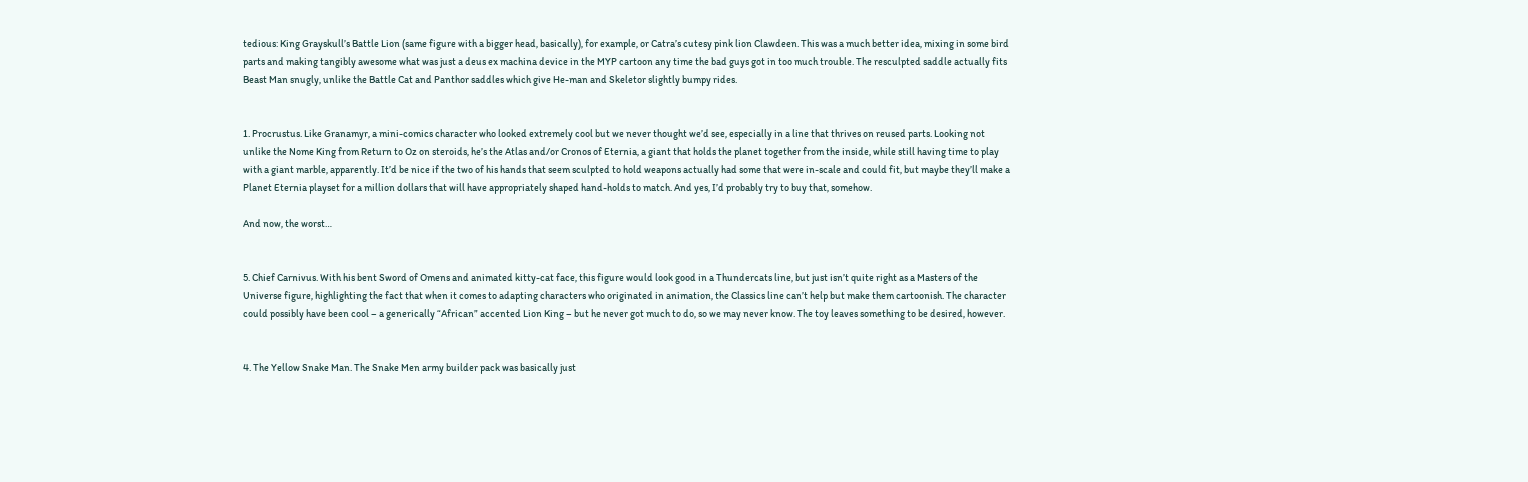tedious: King Grayskull’s Battle Lion (same figure with a bigger head, basically), for example, or Catra’s cutesy pink lion Clawdeen. This was a much better idea, mixing in some bird parts and making tangibly awesome what was just a deus ex machina device in the MYP cartoon any time the bad guys got in too much trouble. The resculpted saddle actually fits Beast Man snugly, unlike the Battle Cat and Panthor saddles which give He-man and Skeletor slightly bumpy rides.


1. Procrustus. Like Granamyr, a mini-comics character who looked extremely cool but we never thought we’d see, especially in a line that thrives on reused parts. Looking not unlike the Nome King from Return to Oz on steroids, he’s the Atlas and/or Cronos of Eternia, a giant that holds the planet together from the inside, while still having time to play with a giant marble, apparently. It’d be nice if the two of his hands that seem sculpted to hold weapons actually had some that were in-scale and could fit, but maybe they’ll make a Planet Eternia playset for a million dollars that will have appropriately shaped hand-holds to match. And yes, I’d probably try to buy that, somehow.

And now, the worst…


5. Chief Carnivus. With his bent Sword of Omens and animated kitty-cat face, this figure would look good in a Thundercats line, but just isn’t quite right as a Masters of the Universe figure, highlighting the fact that when it comes to adapting characters who originated in animation, the Classics line can’t help but make them cartoonish. The character could possibly have been cool – a generically “African” accented Lion King – but he never got much to do, so we may never know. The toy leaves something to be desired, however.


4. The Yellow Snake Man. The Snake Men army builder pack was basically just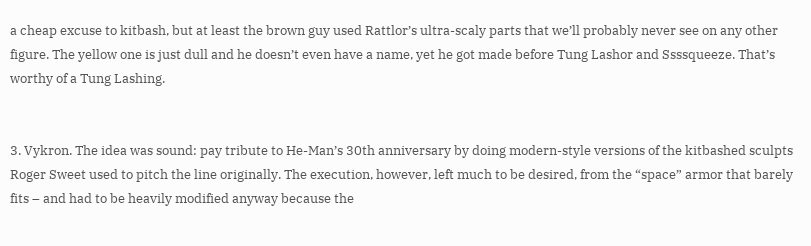a cheap excuse to kitbash, but at least the brown guy used Rattlor’s ultra-scaly parts that we’ll probably never see on any other figure. The yellow one is just dull and he doesn’t even have a name, yet he got made before Tung Lashor and Ssssqueeze. That’s worthy of a Tung Lashing.


3. Vykron. The idea was sound: pay tribute to He-Man’s 30th anniversary by doing modern-style versions of the kitbashed sculpts Roger Sweet used to pitch the line originally. The execution, however, left much to be desired, from the “space” armor that barely fits – and had to be heavily modified anyway because the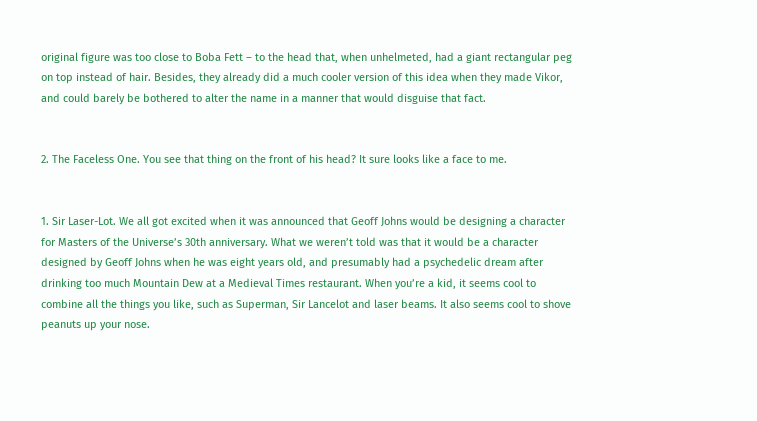original figure was too close to Boba Fett – to the head that, when unhelmeted, had a giant rectangular peg on top instead of hair. Besides, they already did a much cooler version of this idea when they made Vikor, and could barely be bothered to alter the name in a manner that would disguise that fact.


2. The Faceless One. You see that thing on the front of his head? It sure looks like a face to me.


1. Sir Laser-Lot. We all got excited when it was announced that Geoff Johns would be designing a character for Masters of the Universe’s 30th anniversary. What we weren’t told was that it would be a character designed by Geoff Johns when he was eight years old, and presumably had a psychedelic dream after drinking too much Mountain Dew at a Medieval Times restaurant. When you’re a kid, it seems cool to combine all the things you like, such as Superman, Sir Lancelot and laser beams. It also seems cool to shove peanuts up your nose.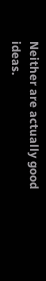Neither are actually good ideas.